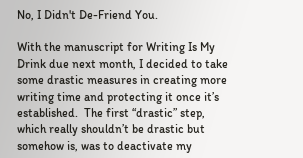No, I Didn't De-Friend You.

With the manuscript for Writing Is My Drink due next month, I decided to take some drastic measures in creating more writing time and protecting it once it’s established.  The first “drastic” step, which really shouldn’t be drastic but somehow is, was to deactivate my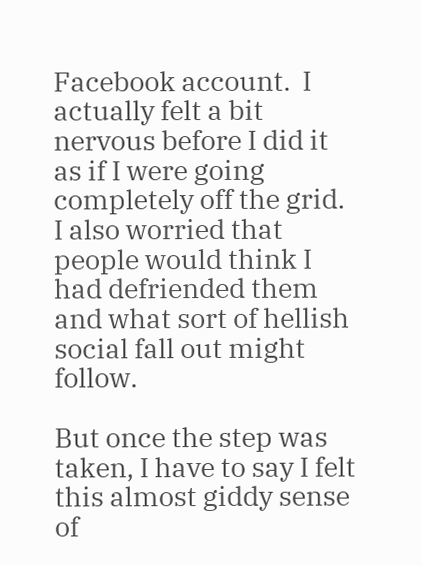Facebook account.  I actually felt a bit nervous before I did it as if I were going completely off the grid. I also worried that people would think I had defriended them and what sort of hellish social fall out might follow.

But once the step was taken, I have to say I felt this almost giddy sense of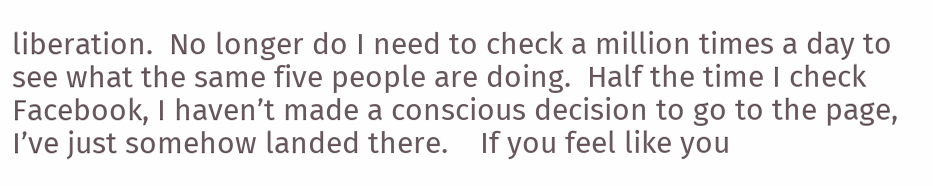liberation.  No longer do I need to check a million times a day to see what the same five people are doing.  Half the time I check Facebook, I haven’t made a conscious decision to go to the page, I’ve just somehow landed there.    If you feel like you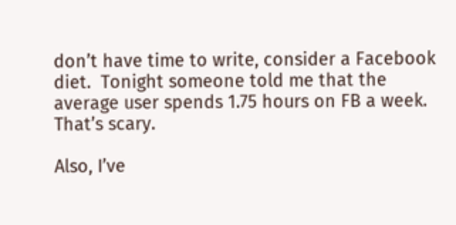don’t have time to write, consider a Facebook diet.  Tonight someone told me that the average user spends 1.75 hours on FB a week.  That’s scary.

Also, I’ve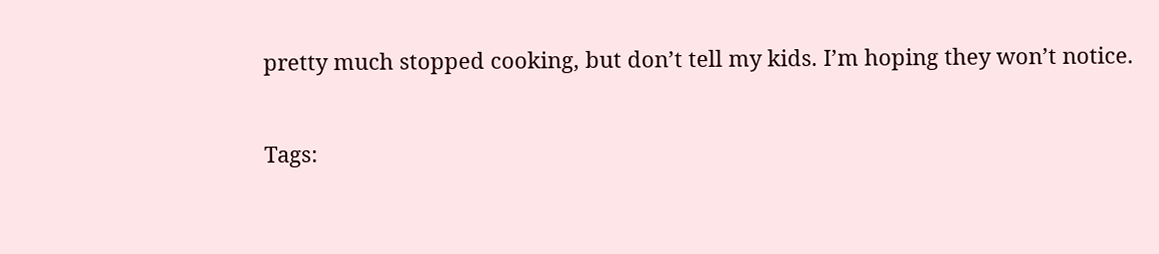pretty much stopped cooking, but don’t tell my kids. I’m hoping they won’t notice.


Tags: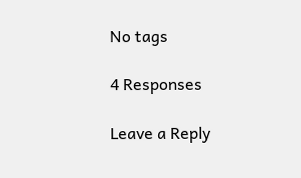No tags

4 Responses

Leave a Reply